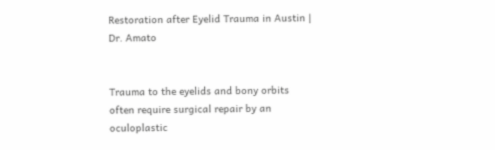Restoration after Eyelid Trauma in Austin | Dr. Amato


Trauma to the eyelids and bony orbits often require surgical repair by an oculoplastic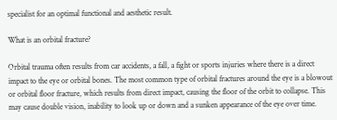specialist for an optimal functional and aesthetic result.

What is an orbital fracture?

Orbital trauma often results from car accidents, a fall, a fight or sports injuries where there is a direct impact to the eye or orbital bones. The most common type of orbital fractures around the eye is a blowout or orbital floor fracture, which results from direct impact, causing the floor of the orbit to collapse. This may cause double vision, inability to look up or down and a sunken appearance of the eye over time.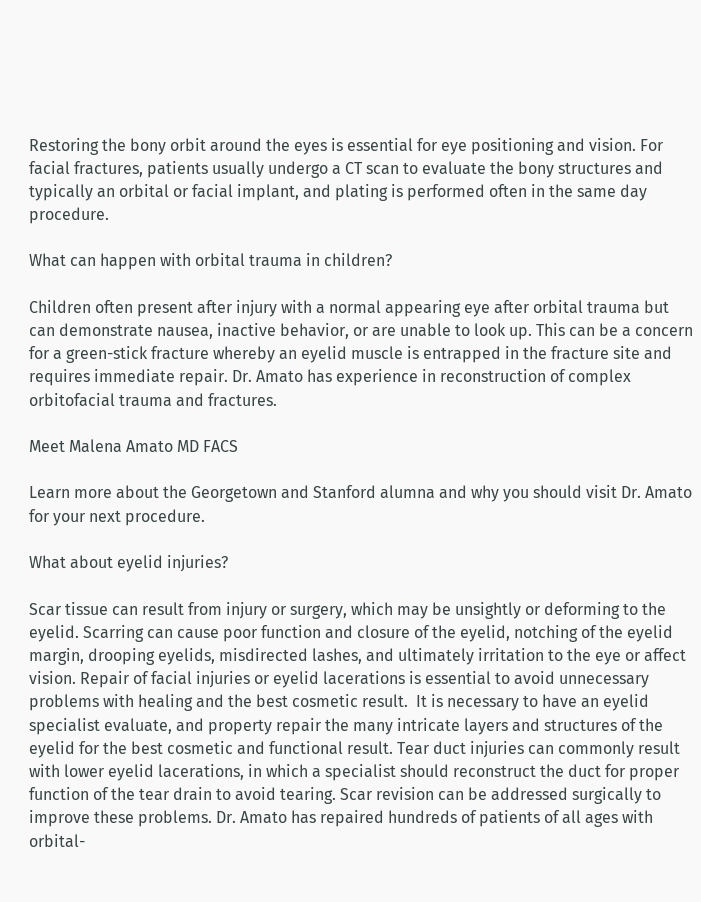Restoring the bony orbit around the eyes is essential for eye positioning and vision. For facial fractures, patients usually undergo a CT scan to evaluate the bony structures and typically an orbital or facial implant, and plating is performed often in the same day procedure.

What can happen with orbital trauma in children?

Children often present after injury with a normal appearing eye after orbital trauma but can demonstrate nausea, inactive behavior, or are unable to look up. This can be a concern for a green-stick fracture whereby an eyelid muscle is entrapped in the fracture site and requires immediate repair. Dr. Amato has experience in reconstruction of complex orbitofacial trauma and fractures.

Meet Malena Amato MD FACS

Learn more about the Georgetown and Stanford alumna and why you should visit Dr. Amato for your next procedure.

What about eyelid injuries?

Scar tissue can result from injury or surgery, which may be unsightly or deforming to the eyelid. Scarring can cause poor function and closure of the eyelid, notching of the eyelid margin, drooping eyelids, misdirected lashes, and ultimately irritation to the eye or affect vision. Repair of facial injuries or eyelid lacerations is essential to avoid unnecessary problems with healing and the best cosmetic result.  It is necessary to have an eyelid specialist evaluate, and property repair the many intricate layers and structures of the eyelid for the best cosmetic and functional result. Tear duct injuries can commonly result with lower eyelid lacerations, in which a specialist should reconstruct the duct for proper function of the tear drain to avoid tearing. Scar revision can be addressed surgically to improve these problems. Dr. Amato has repaired hundreds of patients of all ages with orbital-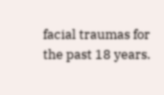facial traumas for the past 18 years.